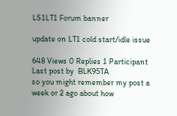LS1LT1 Forum banner

update on LT1 cold start/idle issue

648 Views 0 Replies 1 Participant Last post by  BLK95TA
so you might remember my post a week or 2 ago about how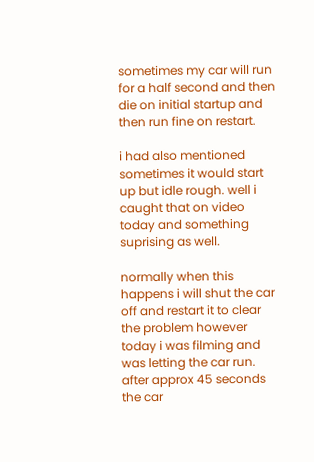sometimes my car will run for a half second and then die on initial startup and then run fine on restart.

i had also mentioned sometimes it would start up but idle rough. well i caught that on video today and something suprising as well.

normally when this happens i will shut the car off and restart it to clear the problem however today i was filming and was letting the car run. after approx 45 seconds the car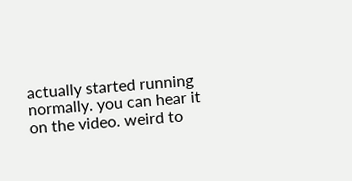actually started running normally. you can hear it on the video. weird to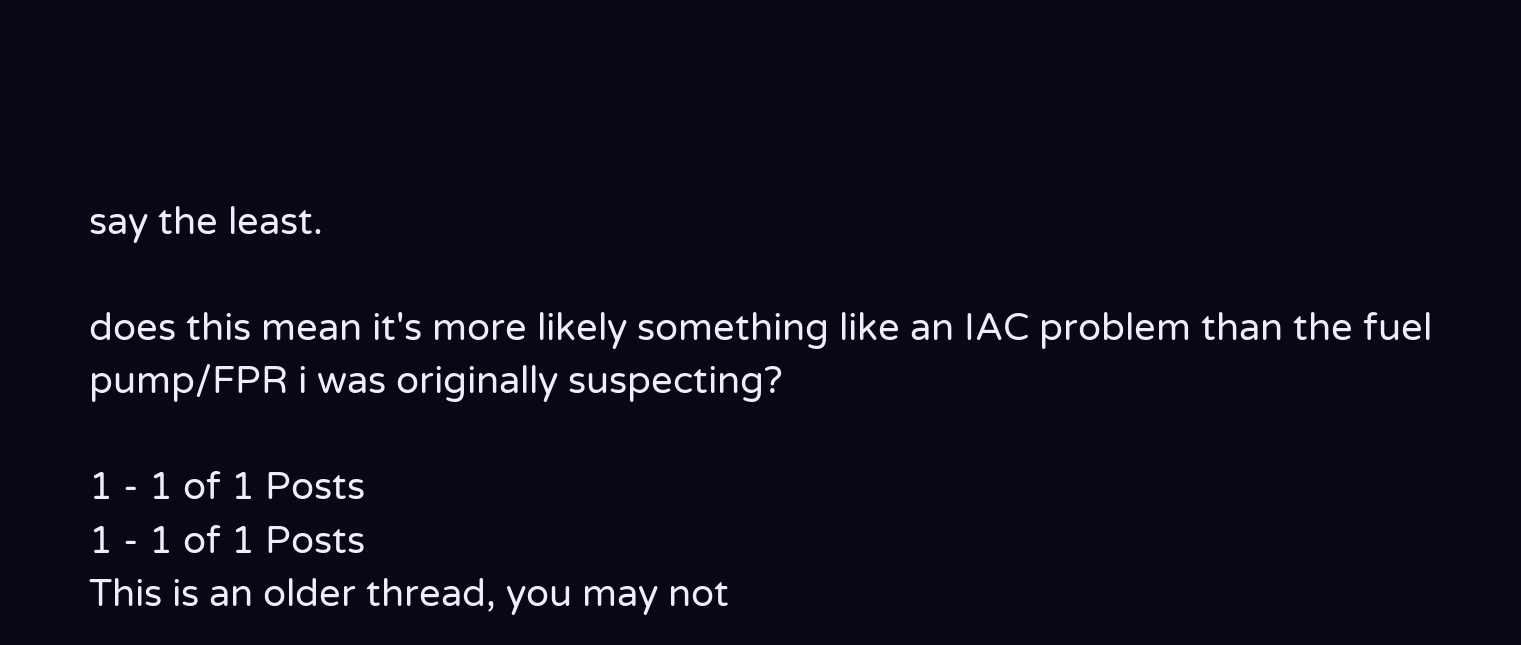say the least.

does this mean it's more likely something like an IAC problem than the fuel pump/FPR i was originally suspecting?

1 - 1 of 1 Posts
1 - 1 of 1 Posts
This is an older thread, you may not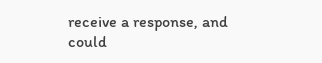receive a response, and could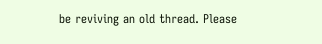be reviving an old thread. Please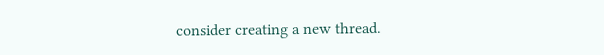consider creating a new thread.